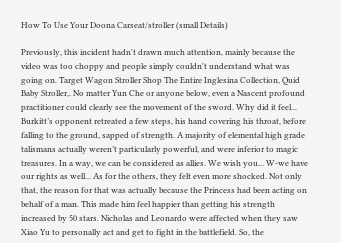How To Use Your Doona Carseat/stroller (small Details)

Previously, this incident hadn't drawn much attention, mainly because the video was too choppy and people simply couldn't understand what was going on. Target Wagon Stroller Shop The Entire Inglesina Collection, Quid Baby Stroller,. No matter Yun Che or anyone below, even a Nascent profound practitioner could clearly see the movement of the sword. Why did it feel... Burkitt’s opponent retreated a few steps, his hand covering his throat, before falling to the ground, sapped of strength. A majority of elemental high grade talismans actually weren’t particularly powerful, and were inferior to magic treasures. In a way, we can be considered as allies. We wish you... W-we have our rights as well... As for the others, they felt even more shocked. Not only that, the reason for that was actually because the Princess had been acting on behalf of a man. This made him feel happier than getting his strength increased by 50 stars. Nicholas and Leonardo were affected when they saw Xiao Yu to personally act and get to fight in the battlefield. So, the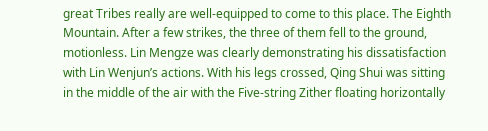great Tribes really are well-equipped to come to this place. The Eighth Mountain. After a few strikes, the three of them fell to the ground, motionless. Lin Mengze was clearly demonstrating his dissatisfaction with Lin Wenjun’s actions. With his legs crossed, Qing Shui was sitting in the middle of the air with the Five-string Zither floating horizontally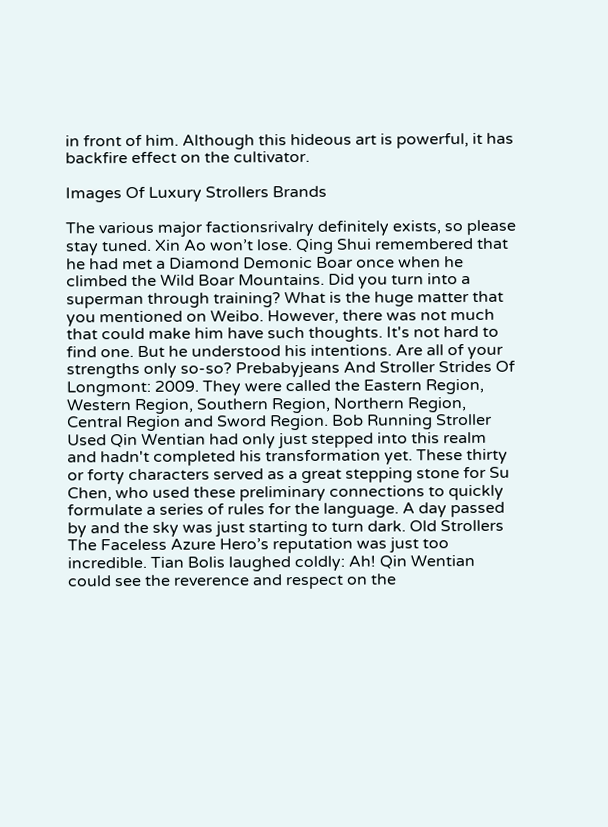in front of him. Although this hideous art is powerful, it has backfire effect on the cultivator.

Images Of Luxury Strollers Brands

The various major factionsrivalry definitely exists, so please stay tuned. Xin Ao won’t lose. Qing Shui remembered that he had met a Diamond Demonic Boar once when he climbed the Wild Boar Mountains. Did you turn into a superman through training? What is the huge matter that you mentioned on Weibo. However, there was not much that could make him have such thoughts. It's not hard to find one. But he understood his intentions. Are all of your strengths only so-so? Prebabyjeans And Stroller Strides Of Longmont: 2009. They were called the Eastern Region, Western Region, Southern Region, Northern Region, Central Region and Sword Region. Bob Running Stroller Used Qin Wentian had only just stepped into this realm and hadn't completed his transformation yet. These thirty or forty characters served as a great stepping stone for Su Chen, who used these preliminary connections to quickly formulate a series of rules for the language. A day passed by and the sky was just starting to turn dark. Old Strollers The Faceless Azure Hero’s reputation was just too incredible. Tian Bolis laughed coldly: Ah! Qin Wentian could see the reverence and respect on the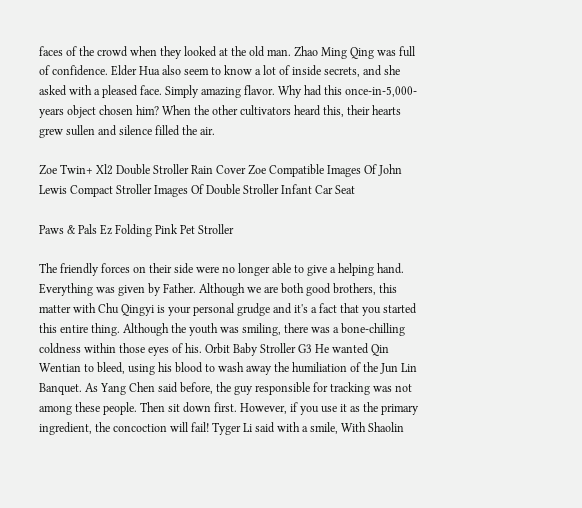faces of the crowd when they looked at the old man. Zhao Ming Qing was full of confidence. Elder Hua also seem to know a lot of inside secrets, and she asked with a pleased face. Simply amazing flavor. Why had this once-in-5,000-years object chosen him? When the other cultivators heard this, their hearts grew sullen and silence filled the air.

Zoe Twin+ Xl2 Double Stroller Rain Cover Zoe Compatible Images Of John Lewis Compact Stroller Images Of Double Stroller Infant Car Seat

Paws & Pals Ez Folding Pink Pet Stroller

The friendly forces on their side were no longer able to give a helping hand. Everything was given by Father. Although we are both good brothers, this matter with Chu Qingyi is your personal grudge and it's a fact that you started this entire thing. Although the youth was smiling, there was a bone-chilling coldness within those eyes of his. Orbit Baby Stroller G3 He wanted Qin Wentian to bleed, using his blood to wash away the humiliation of the Jun Lin Banquet. As Yang Chen said before, the guy responsible for tracking was not among these people. Then sit down first. However, if you use it as the primary ingredient, the concoction will fail! Tyger Li said with a smile, With Shaolin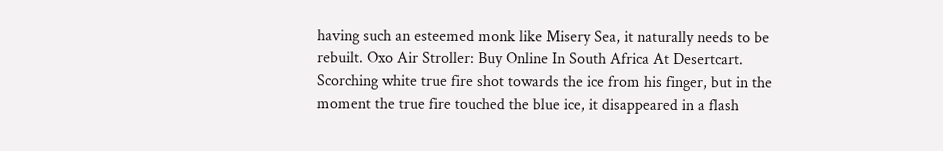having such an esteemed monk like Misery Sea, it naturally needs to be rebuilt. Oxo Air Stroller: Buy Online In South Africa At Desertcart. Scorching white true fire shot towards the ice from his finger, but in the moment the true fire touched the blue ice, it disappeared in a flash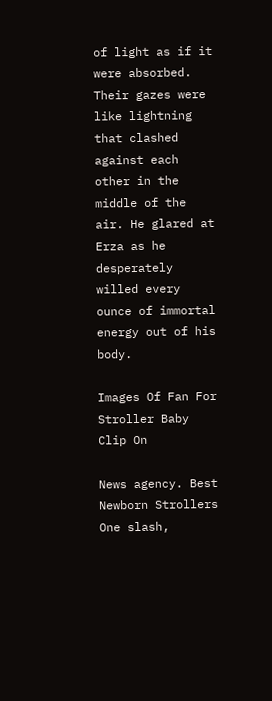of light as if it were absorbed. Their gazes were like lightning that clashed against each other in the middle of the air. He glared at Erza as he desperately willed every ounce of immortal energy out of his body.

Images Of Fan For Stroller Baby Clip On

News agency. Best Newborn Strollers One slash,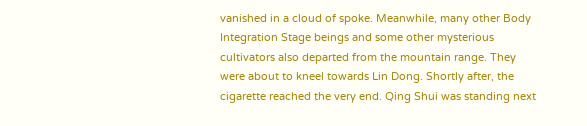vanished in a cloud of spoke. Meanwhile, many other Body Integration Stage beings and some other mysterious cultivators also departed from the mountain range. They were about to kneel towards Lin Dong. Shortly after, the cigarette reached the very end. Qing Shui was standing next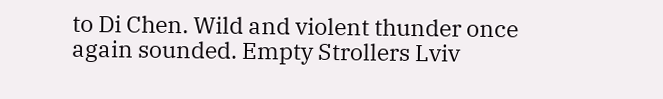to Di Chen. Wild and violent thunder once again sounded. Empty Strollers Lviv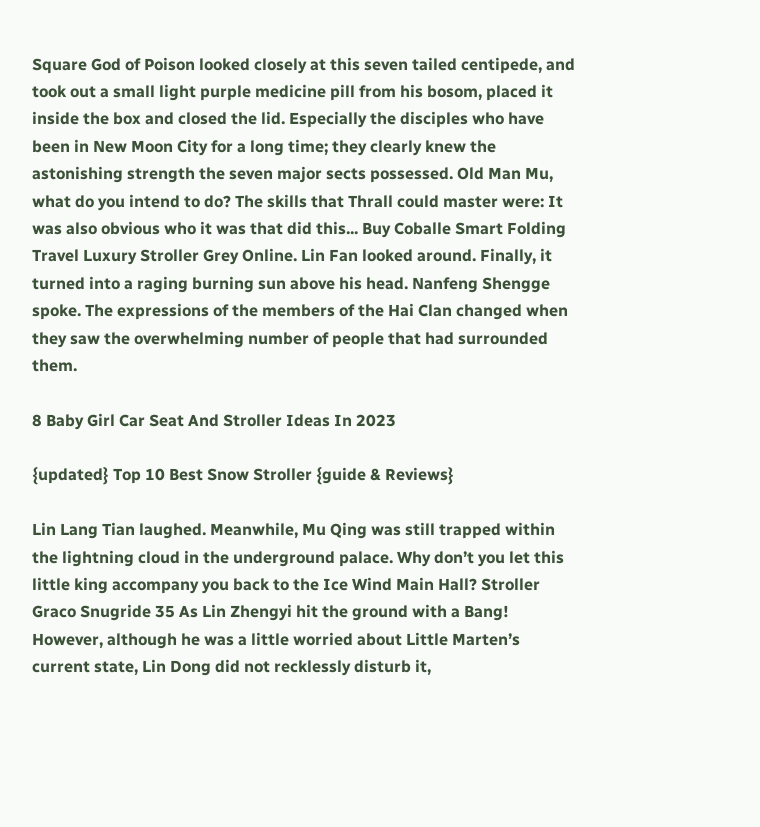Square God of Poison looked closely at this seven tailed centipede, and took out a small light purple medicine pill from his bosom, placed it inside the box and closed the lid. Especially the disciples who have been in New Moon City for a long time; they clearly knew the astonishing strength the seven major sects possessed. Old Man Mu, what do you intend to do? The skills that Thrall could master were: It was also obvious who it was that did this... Buy Coballe Smart Folding Travel Luxury Stroller Grey Online. Lin Fan looked around. Finally, it turned into a raging burning sun above his head. Nanfeng Shengge spoke. The expressions of the members of the Hai Clan changed when they saw the overwhelming number of people that had surrounded them.

8 Baby Girl Car Seat And Stroller Ideas In 2023

{updated} Top 10 Best Snow Stroller {guide & Reviews}

Lin Lang Tian laughed. Meanwhile, Mu Qing was still trapped within the lightning cloud in the underground palace. Why don’t you let this little king accompany you back to the Ice Wind Main Hall? Stroller Graco Snugride 35 As Lin Zhengyi hit the ground with a Bang! However, although he was a little worried about Little Marten’s current state, Lin Dong did not recklessly disturb it,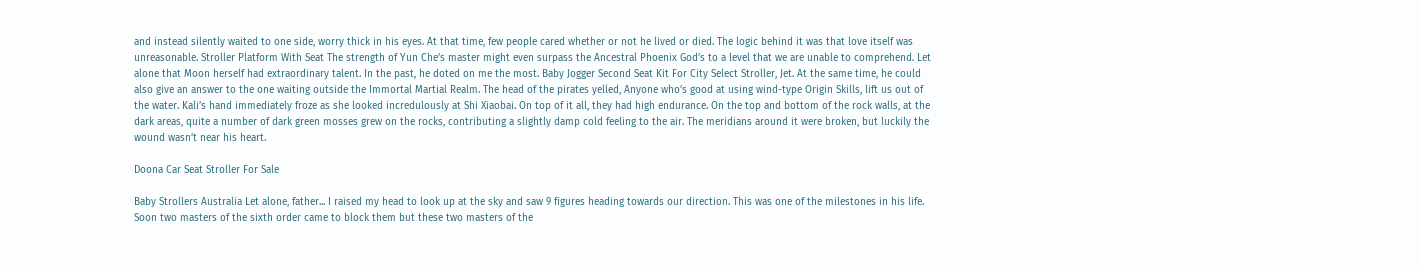and instead silently waited to one side, worry thick in his eyes. At that time, few people cared whether or not he lived or died. The logic behind it was that love itself was unreasonable. Stroller Platform With Seat The strength of Yun Che’s master might even surpass the Ancestral Phoenix God’s to a level that we are unable to comprehend. Let alone that Moon herself had extraordinary talent. In the past, he doted on me the most. Baby Jogger Second Seat Kit For City Select Stroller, Jet. At the same time, he could also give an answer to the one waiting outside the Immortal Martial Realm. The head of the pirates yelled, Anyone who’s good at using wind-type Origin Skills, lift us out of the water. Kali’s hand immediately froze as she looked incredulously at Shi Xiaobai. On top of it all, they had high endurance. On the top and bottom of the rock walls, at the dark areas, quite a number of dark green mosses grew on the rocks, contributing a slightly damp cold feeling to the air. The meridians around it were broken, but luckily the wound wasn’t near his heart.

Doona Car Seat Stroller For Sale

Baby Strollers Australia Let alone, father... I raised my head to look up at the sky and saw 9 figures heading towards our direction. This was one of the milestones in his life. Soon two masters of the sixth order came to block them but these two masters of the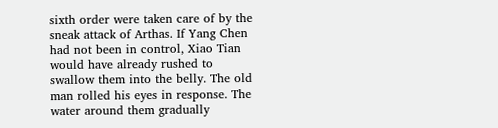sixth order were taken care of by the sneak attack of Arthas. If Yang Chen had not been in control, Xiao Tian would have already rushed to swallow them into the belly. The old man rolled his eyes in response. The water around them gradually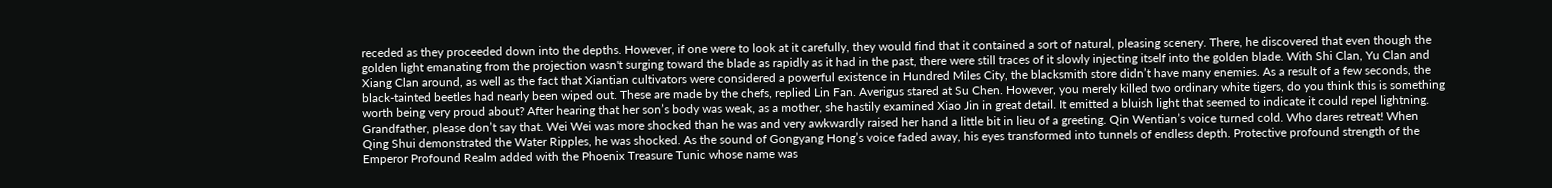receded as they proceeded down into the depths. However, if one were to look at it carefully, they would find that it contained a sort of natural, pleasing scenery. There, he discovered that even though the golden light emanating from the projection wasn't surging toward the blade as rapidly as it had in the past, there were still traces of it slowly injecting itself into the golden blade. With Shi Clan, Yu Clan and Xiang Clan around, as well as the fact that Xiantian cultivators were considered a powerful existence in Hundred Miles City, the blacksmith store didn’t have many enemies. As a result of a few seconds, the black-tainted beetles had nearly been wiped out. These are made by the chefs, replied Lin Fan. Averigus stared at Su Chen. However, you merely killed two ordinary white tigers, do you think this is something worth being very proud about? After hearing that her son’s body was weak, as a mother, she hastily examined Xiao Jin in great detail. It emitted a bluish light that seemed to indicate it could repel lightning. Grandfather, please don’t say that. Wei Wei was more shocked than he was and very awkwardly raised her hand a little bit in lieu of a greeting. Qin Wentian’s voice turned cold. Who dares retreat! When Qing Shui demonstrated the Water Ripples, he was shocked. As the sound of Gongyang Hong’s voice faded away, his eyes transformed into tunnels of endless depth. Protective profound strength of the Emperor Profound Realm added with the Phoenix Treasure Tunic whose name was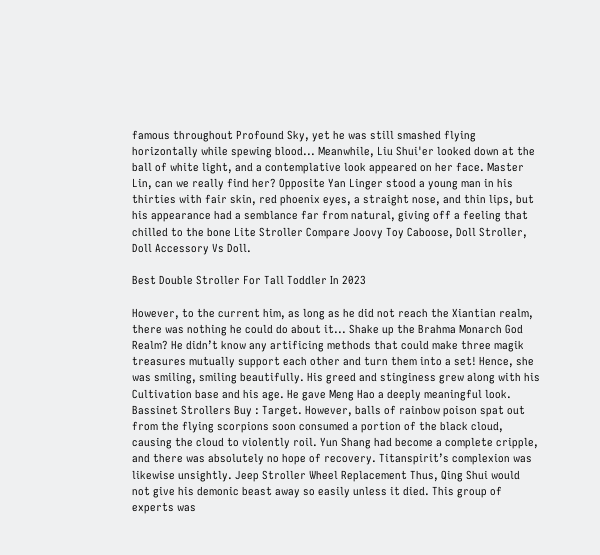famous throughout Profound Sky, yet he was still smashed flying horizontally while spewing blood... Meanwhile, Liu Shui'er looked down at the ball of white light, and a contemplative look appeared on her face. Master Lin, can we really find her? Opposite Yan Linger stood a young man in his thirties with fair skin, red phoenix eyes, a straight nose, and thin lips, but his appearance had a semblance far from natural, giving off a feeling that chilled to the bone Lite Stroller Compare Joovy Toy Caboose, Doll Stroller, Doll Accessory Vs Doll.

Best Double Stroller For Tall Toddler In 2023

However, to the current him, as long as he did not reach the Xiantian realm, there was nothing he could do about it... Shake up the Brahma Monarch God Realm? He didn’t know any artificing methods that could make three magik treasures mutually support each other and turn them into a set! Hence, she was smiling, smiling beautifully. His greed and stinginess grew along with his Cultivation base and his age. He gave Meng Hao a deeply meaningful look. Bassinet Strollers Buy : Target. However, balls of rainbow poison spat out from the flying scorpions soon consumed a portion of the black cloud, causing the cloud to violently roil. Yun Shang had become a complete cripple, and there was absolutely no hope of recovery. Titanspirit’s complexion was likewise unsightly. Jeep Stroller Wheel Replacement Thus, Qing Shui would not give his demonic beast away so easily unless it died. This group of experts was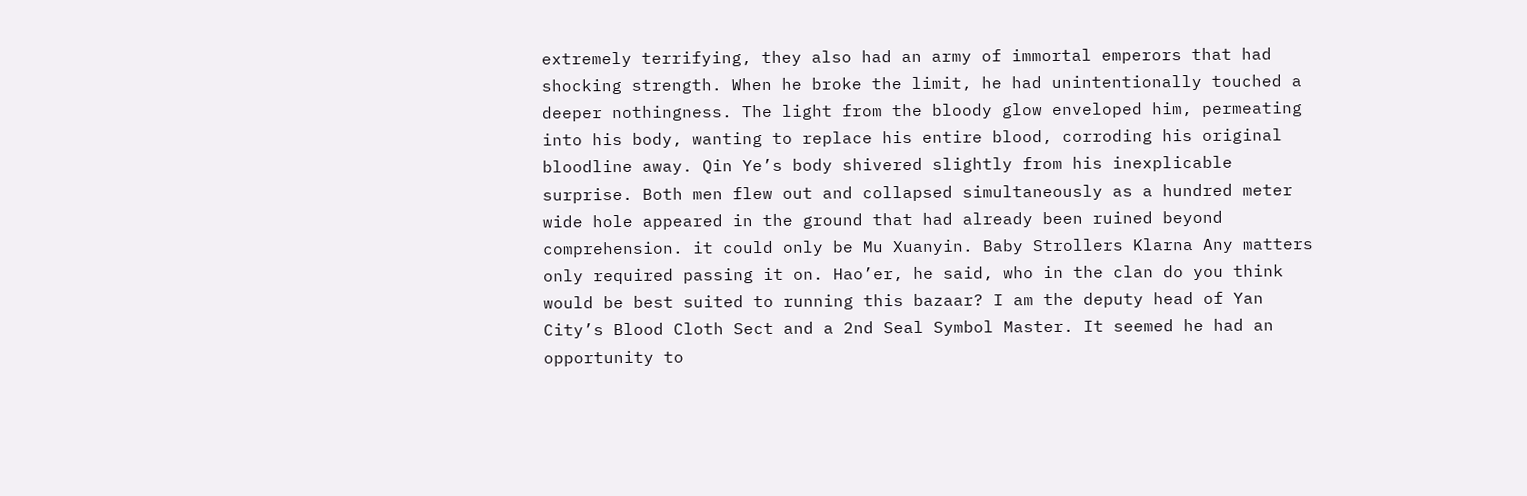extremely terrifying, they also had an army of immortal emperors that had shocking strength. When he broke the limit, he had unintentionally touched a deeper nothingness. The light from the bloody glow enveloped him, permeating into his body, wanting to replace his entire blood, corroding his original bloodline away. Qin Ye’s body shivered slightly from his inexplicable surprise. Both men flew out and collapsed simultaneously as a hundred meter wide hole appeared in the ground that had already been ruined beyond comprehension. it could only be Mu Xuanyin. Baby Strollers Klarna Any matters only required passing it on. Hao’er, he said, who in the clan do you think would be best suited to running this bazaar? I am the deputy head of Yan City’s Blood Cloth Sect and a 2nd Seal Symbol Master. It seemed he had an opportunity to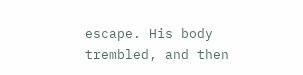escape. His body trembled, and then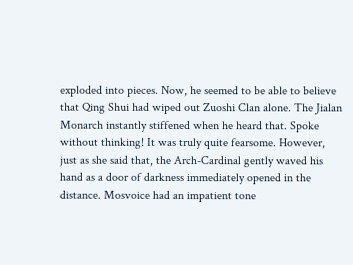exploded into pieces. Now, he seemed to be able to believe that Qing Shui had wiped out Zuoshi Clan alone. The Jialan Monarch instantly stiffened when he heard that. Spoke without thinking! It was truly quite fearsome. However, just as she said that, the Arch-Cardinal gently waved his hand as a door of darkness immediately opened in the distance. Mosvoice had an impatient tone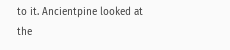to it. Ancientpine looked at the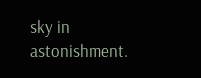sky in astonishment.